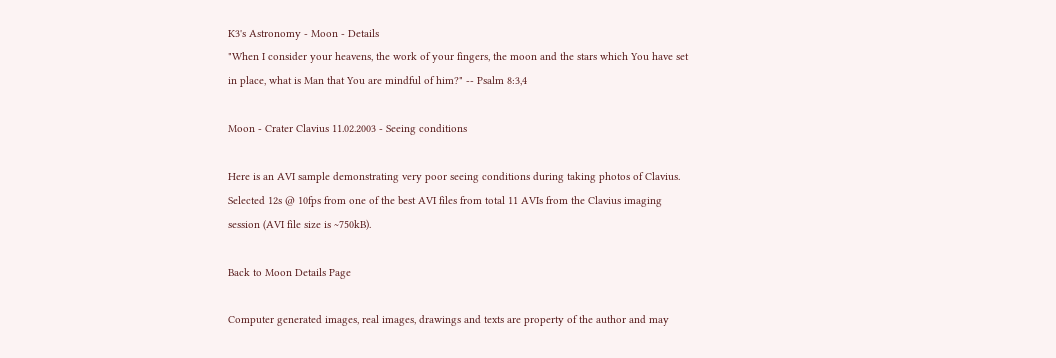K3's Astronomy - Moon - Details
"When I consider your heavens, the work of your fingers, the moon and the stars which You have set in place, what is Man that You are mindful of him?" -- Psalm 8:3,4

Moon - Crater Clavius 11.02.2003 - Seeing conditions

Here is an AVI sample demonstrating very poor seeing conditions during taking photos of Clavius. Selected 12s @ 10fps from one of the best AVI files from total 11 AVIs from the Clavius imaging session (AVI file size is ~750kB).

Back to Moon Details Page

Computer generated images, real images, drawings and texts are property of the author and may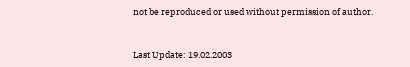not be reproduced or used without permission of author.


Last Update: 19.02.2003